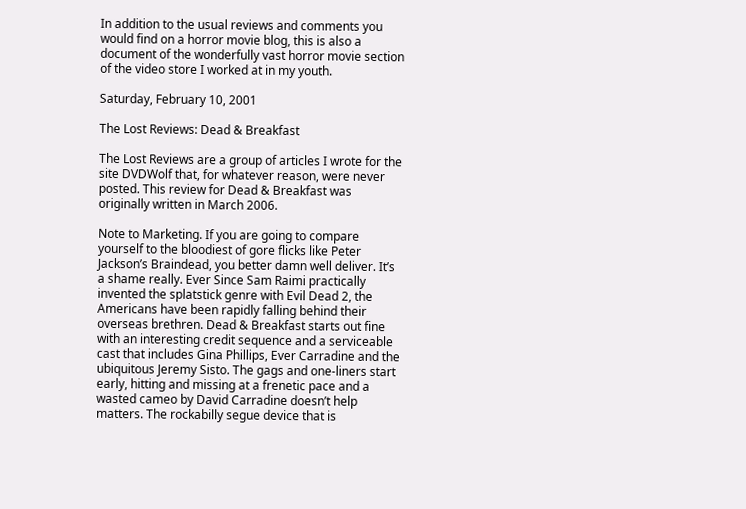In addition to the usual reviews and comments you would find on a horror movie blog, this is also a document of the wonderfully vast horror movie section of the video store I worked at in my youth.

Saturday, February 10, 2001

The Lost Reviews: Dead & Breakfast

The Lost Reviews are a group of articles I wrote for the site DVDWolf that, for whatever reason, were never posted. This review for Dead & Breakfast was originally written in March 2006.

Note to Marketing. If you are going to compare yourself to the bloodiest of gore flicks like Peter Jackson’s Braindead, you better damn well deliver. It’s a shame really. Ever Since Sam Raimi practically invented the splatstick genre with Evil Dead 2, the Americans have been rapidly falling behind their overseas brethren. Dead & Breakfast starts out fine with an interesting credit sequence and a serviceable cast that includes Gina Phillips, Ever Carradine and the ubiquitous Jeremy Sisto. The gags and one-liners start early, hitting and missing at a frenetic pace and a wasted cameo by David Carradine doesn’t help matters. The rockabilly segue device that is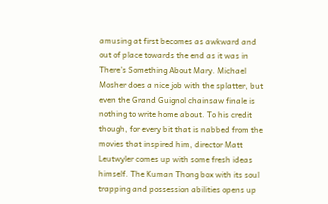amusing at first becomes as awkward and out of place towards the end as it was in There’s Something About Mary. Michael Mosher does a nice job with the splatter, but even the Grand Guignol chainsaw finale is nothing to write home about. To his credit though, for every bit that is nabbed from the movies that inspired him, director Matt Leutwyler comes up with some fresh ideas himself. The Kuman Thong box with its soul trapping and possession abilities opens up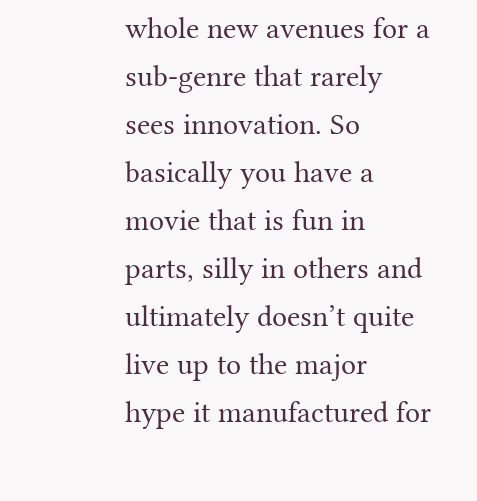whole new avenues for a sub-genre that rarely sees innovation. So basically you have a movie that is fun in parts, silly in others and ultimately doesn’t quite live up to the major hype it manufactured for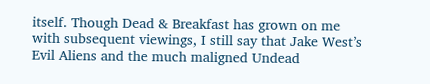itself. Though Dead & Breakfast has grown on me with subsequent viewings, I still say that Jake West’s Evil Aliens and the much maligned Undead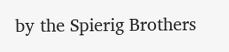by the Spierig Brothers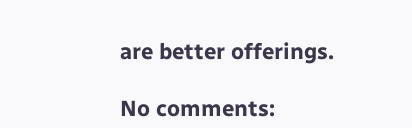are better offerings.

No comments: